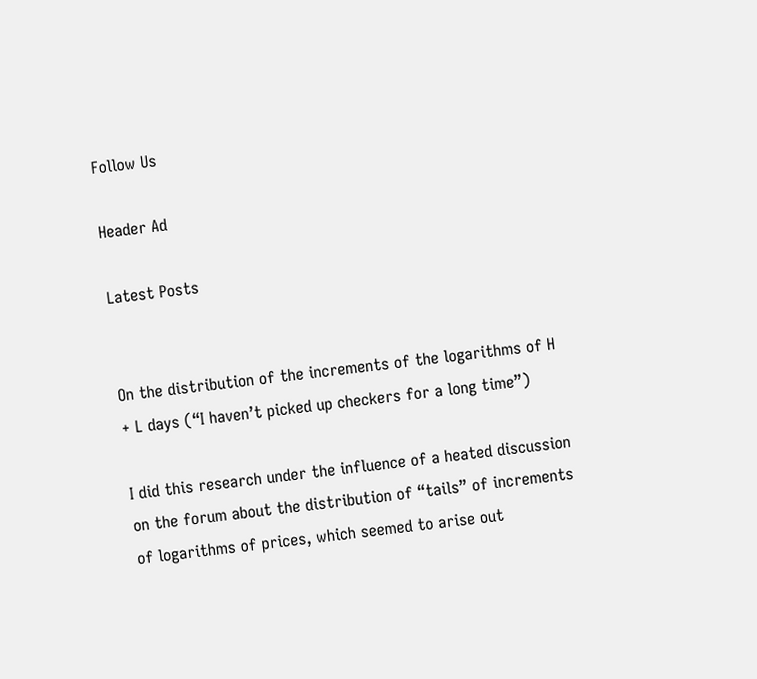Follow Us

Header Ad

Latest Posts


On the distribution of the increments of the logarithms of H + L days (“I haven’t picked up checkers for a long time”)

I did this research under the influence of a heated discussion on the forum about the distribution of “tails” of increments of logarithms of prices, which seemed to arise out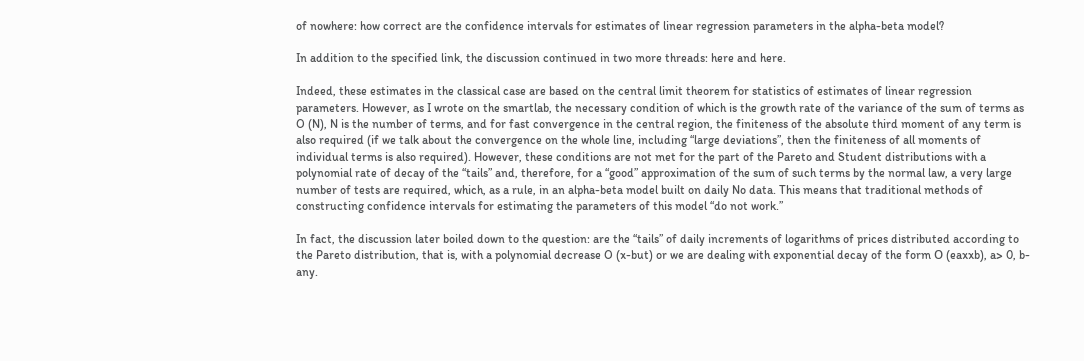of nowhere: how correct are the confidence intervals for estimates of linear regression parameters in the alpha-beta model?

In addition to the specified link, the discussion continued in two more threads: here and here.

Indeed, these estimates in the classical case are based on the central limit theorem for statistics of estimates of linear regression parameters. However, as I wrote on the smartlab, the necessary condition of which is the growth rate of the variance of the sum of terms as O (N), N is the number of terms, and for fast convergence in the central region, the finiteness of the absolute third moment of any term is also required (if we talk about the convergence on the whole line, including “large deviations”, then the finiteness of all moments of individual terms is also required). However, these conditions are not met for the part of the Pareto and Student distributions with a polynomial rate of decay of the “tails” and, therefore, for a “good” approximation of the sum of such terms by the normal law, a very large number of tests are required, which, as a rule, in an alpha-beta model built on daily No data. This means that traditional methods of constructing confidence intervals for estimating the parameters of this model “do not work.”

In fact, the discussion later boiled down to the question: are the “tails” of daily increments of logarithms of prices distributed according to the Pareto distribution, that is, with a polynomial decrease O (x-but) or we are dealing with exponential decay of the form О (eaxxb), a> 0, b-any.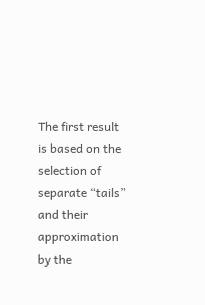The first result is based on the selection of separate “tails” and their approximation by the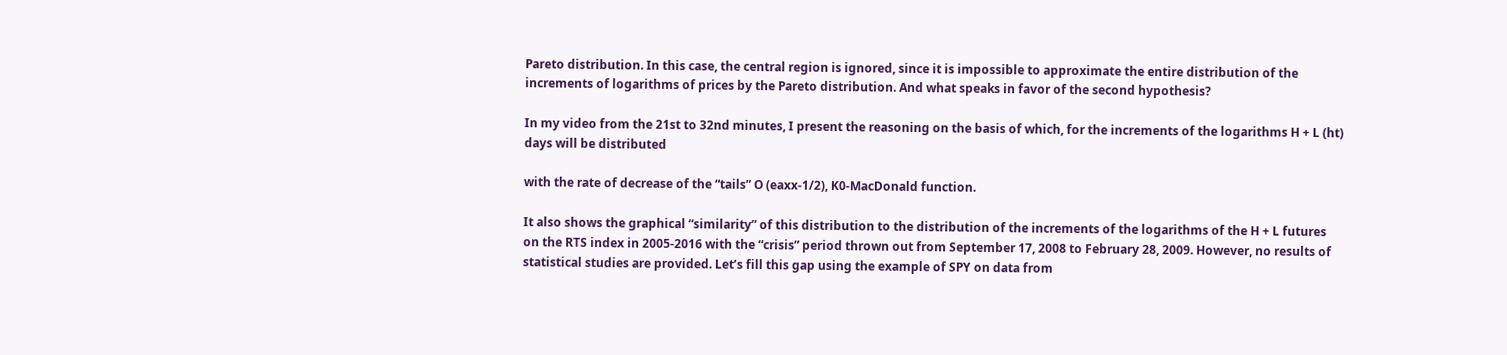Pareto distribution. In this case, the central region is ignored, since it is impossible to approximate the entire distribution of the increments of logarithms of prices by the Pareto distribution. And what speaks in favor of the second hypothesis?

In my video from the 21st to 32nd minutes, I present the reasoning on the basis of which, for the increments of the logarithms H + L (ht) days will be distributed

with the rate of decrease of the “tails” O (eaxx-1/2), K0-MacDonald function.

It also shows the graphical “similarity” of this distribution to the distribution of the increments of the logarithms of the H + L futures on the RTS index in 2005-2016 with the “crisis” period thrown out from September 17, 2008 to February 28, 2009. However, no results of statistical studies are provided. Let’s fill this gap using the example of SPY on data from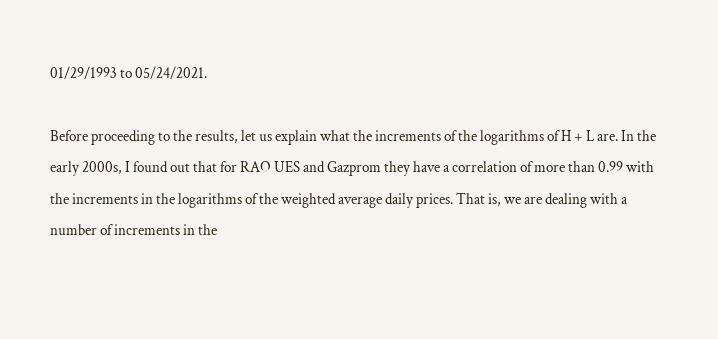01/29/1993 to 05/24/2021.

Before proceeding to the results, let us explain what the increments of the logarithms of H + L are. In the early 2000s, I found out that for RAO UES and Gazprom they have a correlation of more than 0.99 with the increments in the logarithms of the weighted average daily prices. That is, we are dealing with a number of increments in the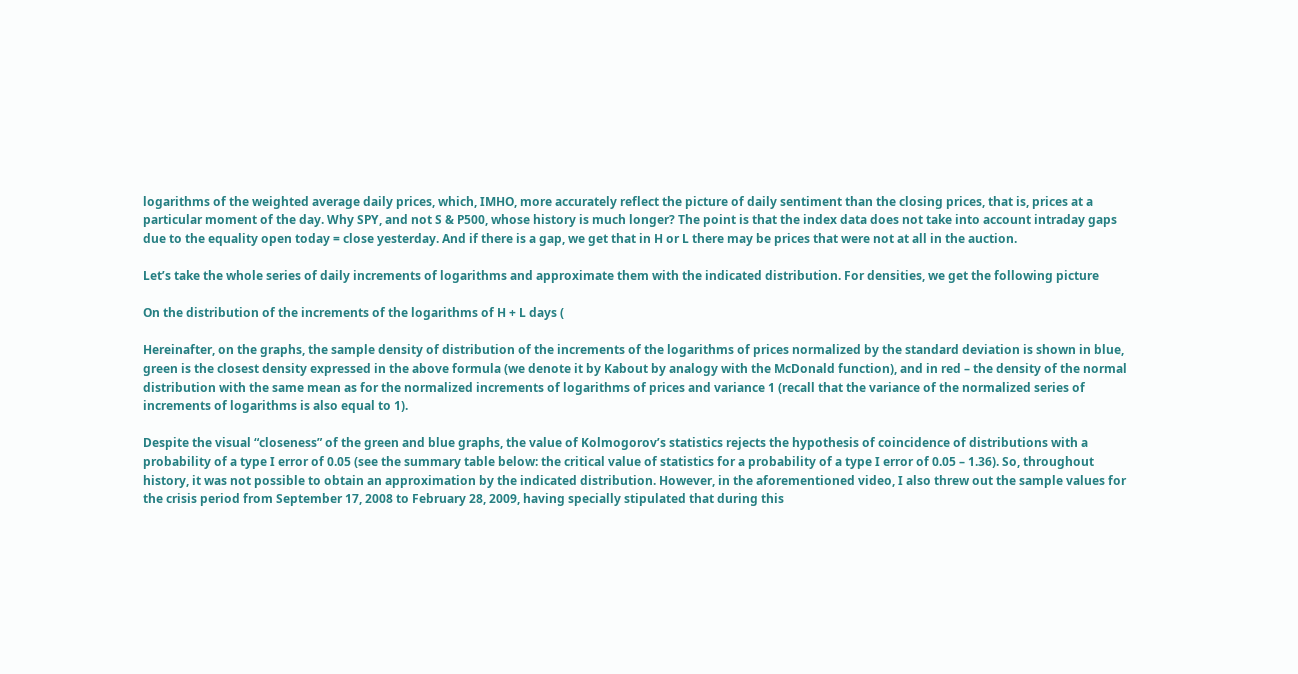logarithms of the weighted average daily prices, which, IMHO, more accurately reflect the picture of daily sentiment than the closing prices, that is, prices at a particular moment of the day. Why SPY, and not S & P500, whose history is much longer? The point is that the index data does not take into account intraday gaps due to the equality open today = close yesterday. And if there is a gap, we get that in H or L there may be prices that were not at all in the auction.

Let’s take the whole series of daily increments of logarithms and approximate them with the indicated distribution. For densities, we get the following picture

On the distribution of the increments of the logarithms of H + L days (

Hereinafter, on the graphs, the sample density of distribution of the increments of the logarithms of prices normalized by the standard deviation is shown in blue, green is the closest density expressed in the above formula (we denote it by Kabout by analogy with the McDonald function), and in red – the density of the normal distribution with the same mean as for the normalized increments of logarithms of prices and variance 1 (recall that the variance of the normalized series of increments of logarithms is also equal to 1).

Despite the visual “closeness” of the green and blue graphs, the value of Kolmogorov’s statistics rejects the hypothesis of coincidence of distributions with a probability of a type I error of 0.05 (see the summary table below: the critical value of statistics for a probability of a type I error of 0.05 – 1.36). So, throughout history, it was not possible to obtain an approximation by the indicated distribution. However, in the aforementioned video, I also threw out the sample values for the crisis period from September 17, 2008 to February 28, 2009, having specially stipulated that during this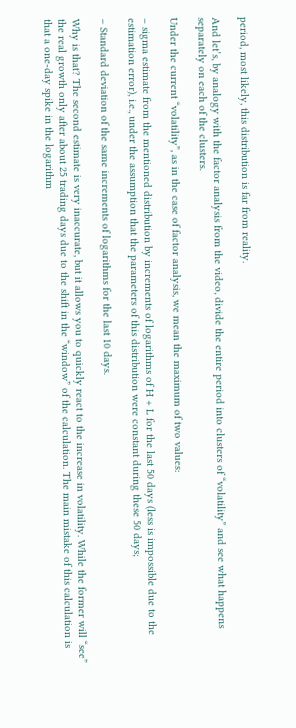period, most likely, this distribution is far from reality.

And let’s, by analogy with the factor analysis from the video, divide the entire period into clusters of “volatility” and see what happens separately on each of the clusters.

Under the current “volatility”, as in the case of factor analysis, we mean the maximum of two values:

– sigma estimate from the mentioned distribution by increments of logarithms of H + L for the last 50 days (less is impossible due to the estimation error), i.e., under the assumption that the parameters of this distribution were constant during these 50 days;

– Standard deviation of the same increments of logarithms for the last 10 days.

Why is that? The second estimate is very inaccurate, but it allows you to quickly react to the increase in volatility. While the former will “see” the real growth only after about 25 trading days due to the shift in the “window” of the calculation. The main mistake of this calculation is that a one-day spike in the logarithm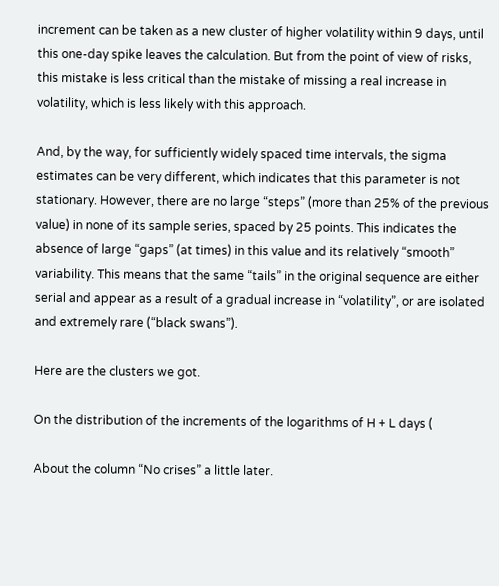increment can be taken as a new cluster of higher volatility within 9 days, until this one-day spike leaves the calculation. But from the point of view of risks, this mistake is less critical than the mistake of missing a real increase in volatility, which is less likely with this approach.

And, by the way, for sufficiently widely spaced time intervals, the sigma estimates can be very different, which indicates that this parameter is not stationary. However, there are no large “steps” (more than 25% of the previous value) in none of its sample series, spaced by 25 points. This indicates the absence of large “gaps” (at times) in this value and its relatively “smooth” variability. This means that the same “tails” in the original sequence are either serial and appear as a result of a gradual increase in “volatility”, or are isolated and extremely rare (“black swans”).

Here are the clusters we got.

On the distribution of the increments of the logarithms of H + L days (

About the column “No crises” a little later.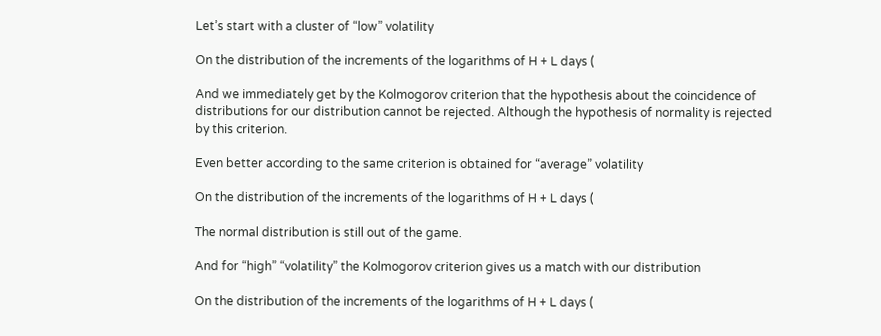Let’s start with a cluster of “low” volatility

On the distribution of the increments of the logarithms of H + L days (

And we immediately get by the Kolmogorov criterion that the hypothesis about the coincidence of distributions for our distribution cannot be rejected. Although the hypothesis of normality is rejected by this criterion.

Even better according to the same criterion is obtained for “average” volatility

On the distribution of the increments of the logarithms of H + L days (

The normal distribution is still out of the game.

And for “high” “volatility” the Kolmogorov criterion gives us a match with our distribution

On the distribution of the increments of the logarithms of H + L days (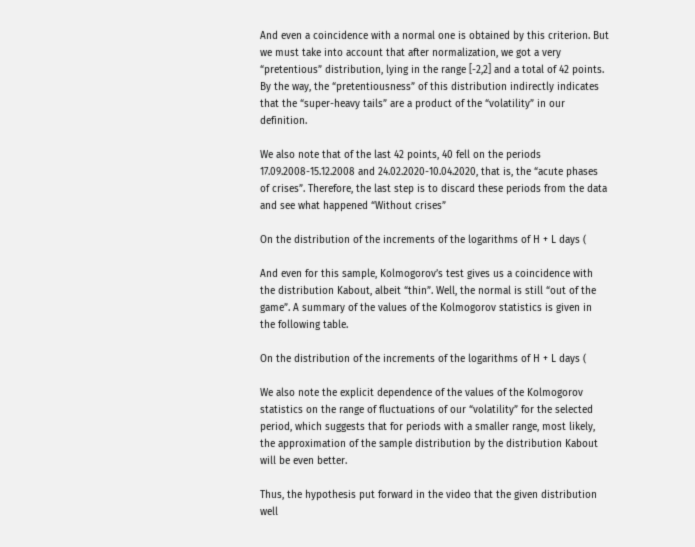And even a coincidence with a normal one is obtained by this criterion. But we must take into account that after normalization, we got a very “pretentious” distribution, lying in the range [-2,2] and a total of 42 points. By the way, the “pretentiousness” of this distribution indirectly indicates that the “super-heavy tails” are a product of the “volatility” in our definition.

We also note that of the last 42 points, 40 fell on the periods 17.09.2008-15.12.2008 and 24.02.2020-10.04.2020, that is, the “acute phases of crises”. Therefore, the last step is to discard these periods from the data and see what happened “Without crises”

On the distribution of the increments of the logarithms of H + L days (

And even for this sample, Kolmogorov’s test gives us a coincidence with the distribution Kabout, albeit “thin”. Well, the normal is still “out of the game”. A summary of the values of the Kolmogorov statistics is given in the following table.

On the distribution of the increments of the logarithms of H + L days (

We also note the explicit dependence of the values of the Kolmogorov statistics on the range of fluctuations of our “volatility” for the selected period, which suggests that for periods with a smaller range, most likely, the approximation of the sample distribution by the distribution Kabout will be even better.

Thus, the hypothesis put forward in the video that the given distribution well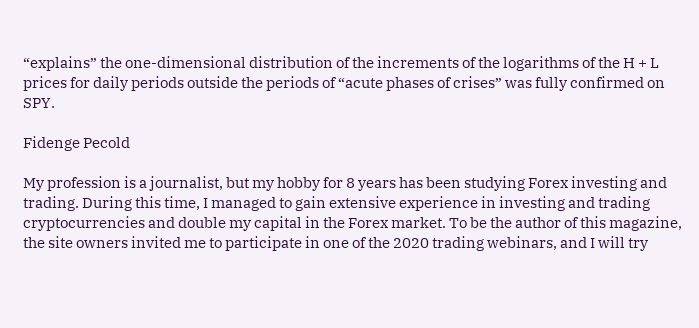“explains” the one-dimensional distribution of the increments of the logarithms of the H + L prices for daily periods outside the periods of “acute phases of crises” was fully confirmed on SPY.

Fidenge Pecold

My profession is a journalist, but my hobby for 8 years has been studying Forex investing and trading. During this time, I managed to gain extensive experience in investing and trading cryptocurrencies and double my capital in the Forex market. To be the author of this magazine, the site owners invited me to participate in one of the 2020 trading webinars, and I will try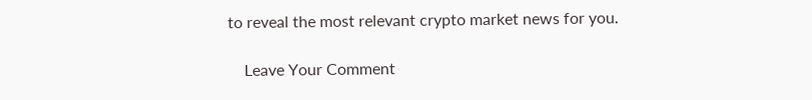to reveal the most relevant crypto market news for you.

    Leave Your Comment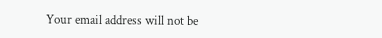Your email address will not be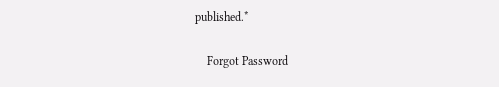published.*

    Forgot Password